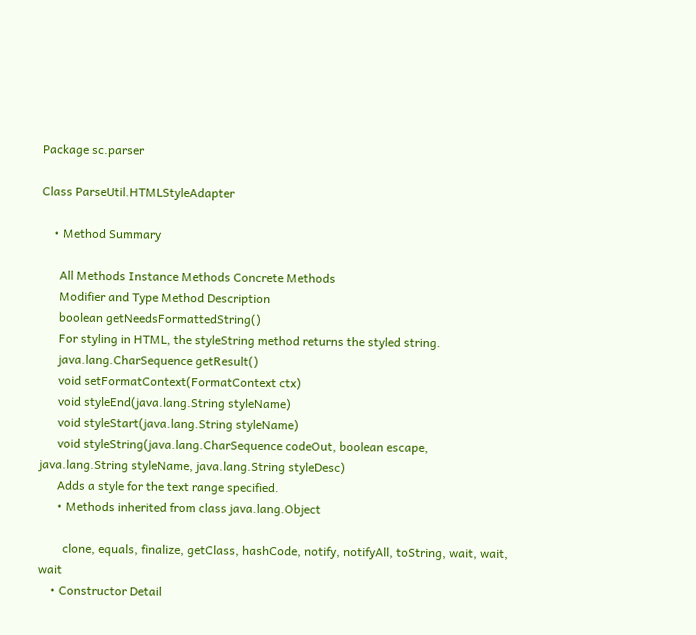Package sc.parser

Class ParseUtil.HTMLStyleAdapter

    • Method Summary

      All Methods Instance Methods Concrete Methods
      Modifier and Type Method Description
      boolean getNeedsFormattedString()
      For styling in HTML, the styleString method returns the styled string.
      java.lang.CharSequence getResult()
      void setFormatContext(FormatContext ctx)
      void styleEnd(java.lang.String styleName)
      void styleStart(java.lang.String styleName)
      void styleString(java.lang.CharSequence codeOut, boolean escape, java.lang.String styleName, java.lang.String styleDesc)
      Adds a style for the text range specified.
      • Methods inherited from class java.lang.Object

        clone, equals, finalize, getClass, hashCode, notify, notifyAll, toString, wait, wait, wait
    • Constructor Detail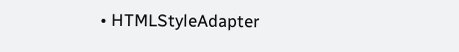• HTMLStyleAdapter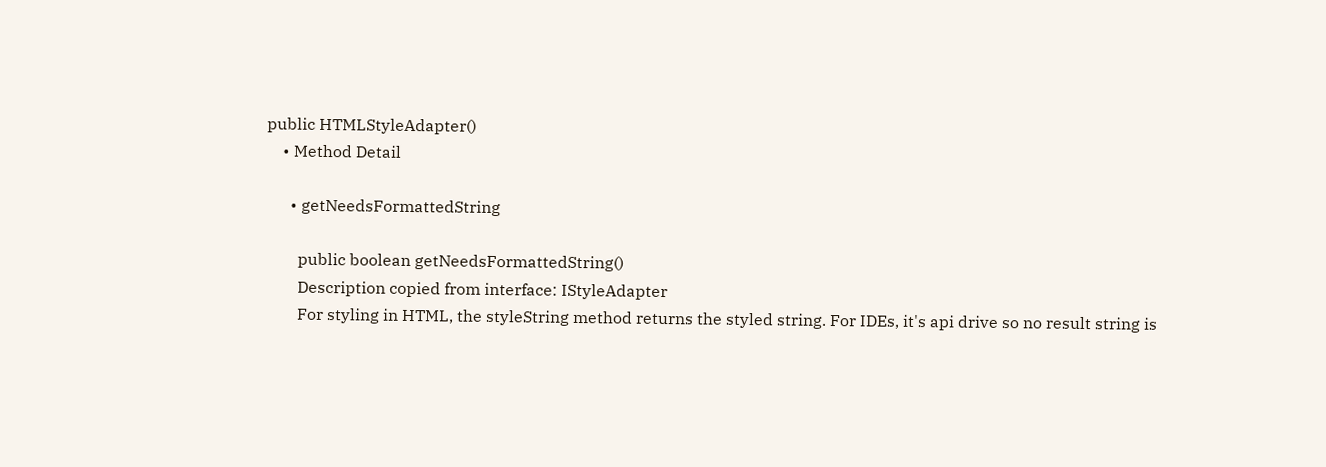public HTMLStyleAdapter()
    • Method Detail

      • getNeedsFormattedString

        public boolean getNeedsFormattedString()
        Description copied from interface: IStyleAdapter
        For styling in HTML, the styleString method returns the styled string. For IDEs, it's api drive so no result string is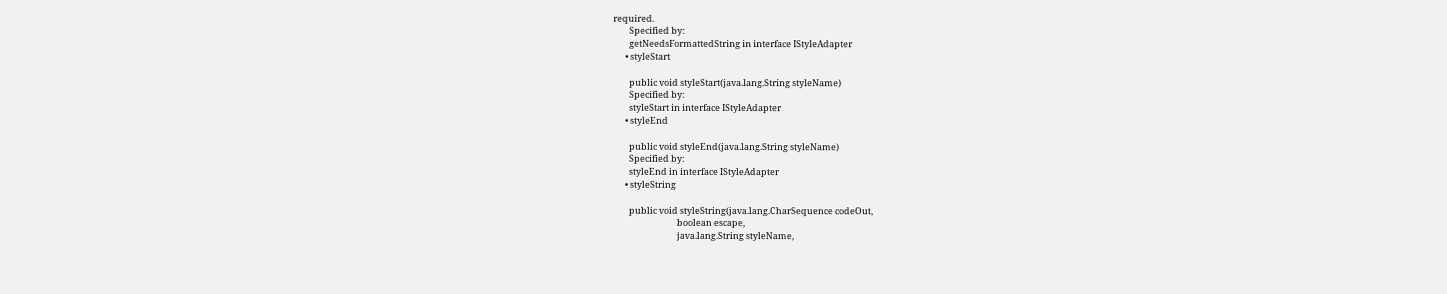required.
        Specified by:
        getNeedsFormattedString in interface IStyleAdapter
      • styleStart

        public void styleStart(java.lang.String styleName)
        Specified by:
        styleStart in interface IStyleAdapter
      • styleEnd

        public void styleEnd(java.lang.String styleName)
        Specified by:
        styleEnd in interface IStyleAdapter
      • styleString

        public void styleString(java.lang.CharSequence codeOut,
                                boolean escape,
                                java.lang.String styleName,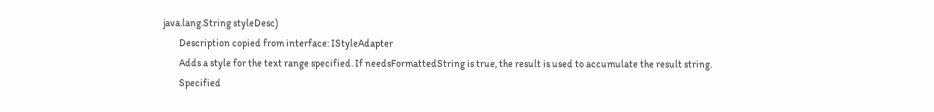java.lang.String styleDesc)
        Description copied from interface: IStyleAdapter
        Adds a style for the text range specified. If needsFormattedString is true, the result is used to accumulate the result string.
        Specified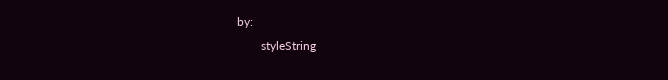by:
        styleString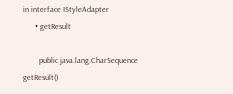in interface IStyleAdapter
      • getResult

        public java.lang.CharSequence getResult()